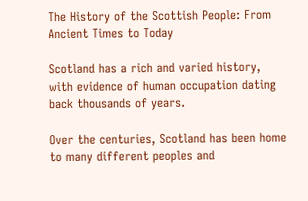The History of the Scottish People: From Ancient Times to Today

Scotland has a rich and varied history, with evidence of human occupation dating back thousands of years.

Over the centuries, Scotland has been home to many different peoples and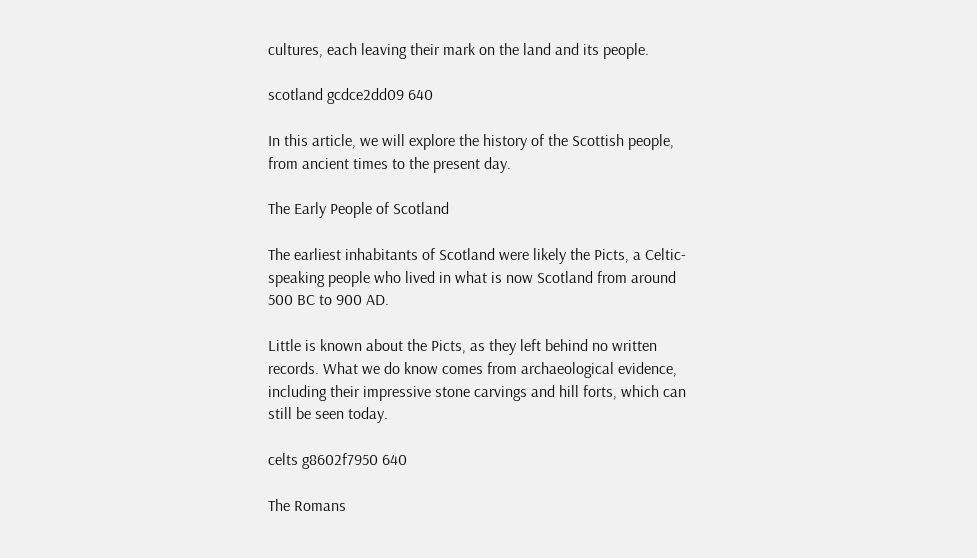cultures, each leaving their mark on the land and its people.

scotland gcdce2dd09 640

In this article, we will explore the history of the Scottish people, from ancient times to the present day.

The Early People of Scotland

The earliest inhabitants of Scotland were likely the Picts, a Celtic-speaking people who lived in what is now Scotland from around 500 BC to 900 AD.

Little is known about the Picts, as they left behind no written records. What we do know comes from archaeological evidence, including their impressive stone carvings and hill forts, which can still be seen today.

celts g8602f7950 640

The Romans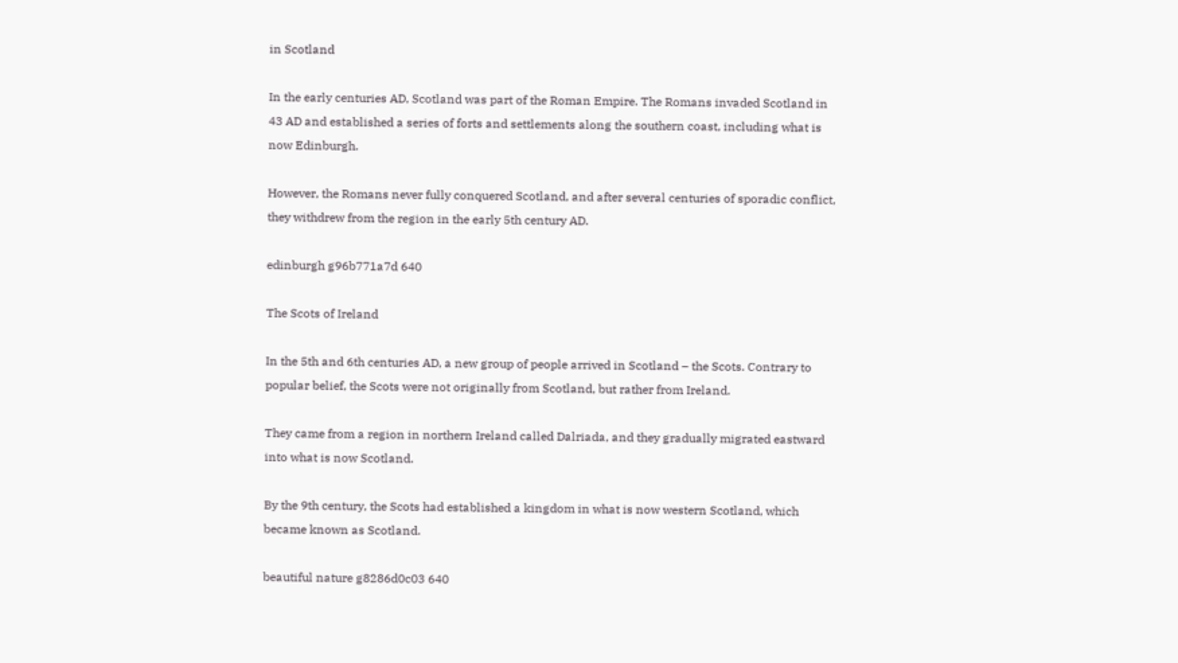in Scotland

In the early centuries AD, Scotland was part of the Roman Empire. The Romans invaded Scotland in 43 AD and established a series of forts and settlements along the southern coast, including what is now Edinburgh.

However, the Romans never fully conquered Scotland, and after several centuries of sporadic conflict, they withdrew from the region in the early 5th century AD.

edinburgh g96b771a7d 640

The Scots of Ireland

In the 5th and 6th centuries AD, a new group of people arrived in Scotland – the Scots. Contrary to popular belief, the Scots were not originally from Scotland, but rather from Ireland.

They came from a region in northern Ireland called Dalriada, and they gradually migrated eastward into what is now Scotland.

By the 9th century, the Scots had established a kingdom in what is now western Scotland, which became known as Scotland.

beautiful nature g8286d0c03 640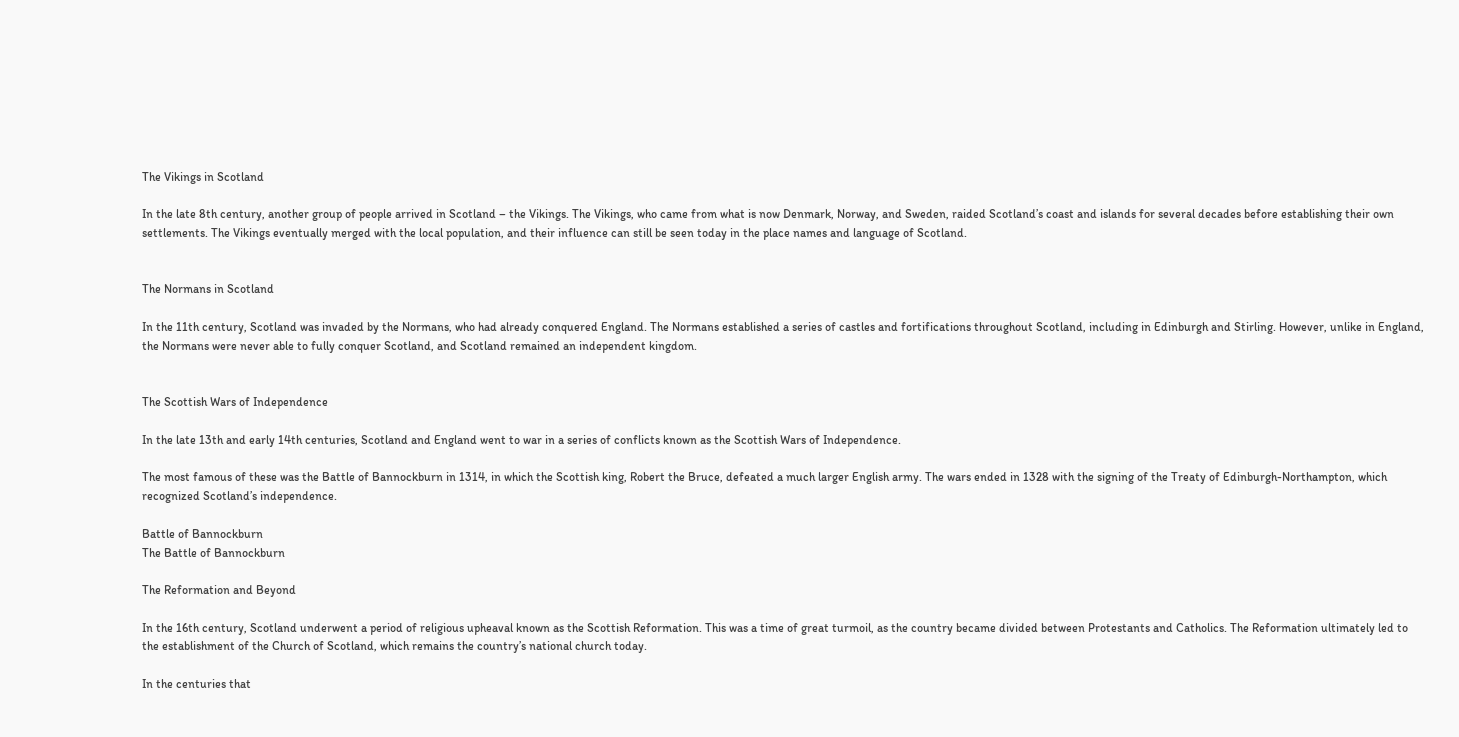The Vikings in Scotland

In the late 8th century, another group of people arrived in Scotland – the Vikings. The Vikings, who came from what is now Denmark, Norway, and Sweden, raided Scotland’s coast and islands for several decades before establishing their own settlements. The Vikings eventually merged with the local population, and their influence can still be seen today in the place names and language of Scotland.


The Normans in Scotland

In the 11th century, Scotland was invaded by the Normans, who had already conquered England. The Normans established a series of castles and fortifications throughout Scotland, including in Edinburgh and Stirling. However, unlike in England, the Normans were never able to fully conquer Scotland, and Scotland remained an independent kingdom.


The Scottish Wars of Independence

In the late 13th and early 14th centuries, Scotland and England went to war in a series of conflicts known as the Scottish Wars of Independence.

The most famous of these was the Battle of Bannockburn in 1314, in which the Scottish king, Robert the Bruce, defeated a much larger English army. The wars ended in 1328 with the signing of the Treaty of Edinburgh-Northampton, which recognized Scotland’s independence.

Battle of Bannockburn
The Battle of Bannockburn

The Reformation and Beyond

In the 16th century, Scotland underwent a period of religious upheaval known as the Scottish Reformation. This was a time of great turmoil, as the country became divided between Protestants and Catholics. The Reformation ultimately led to the establishment of the Church of Scotland, which remains the country’s national church today.

In the centuries that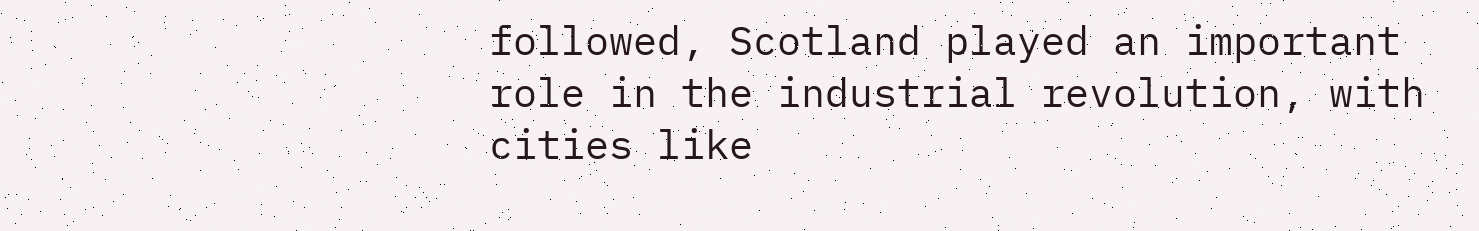followed, Scotland played an important role in the industrial revolution, with cities like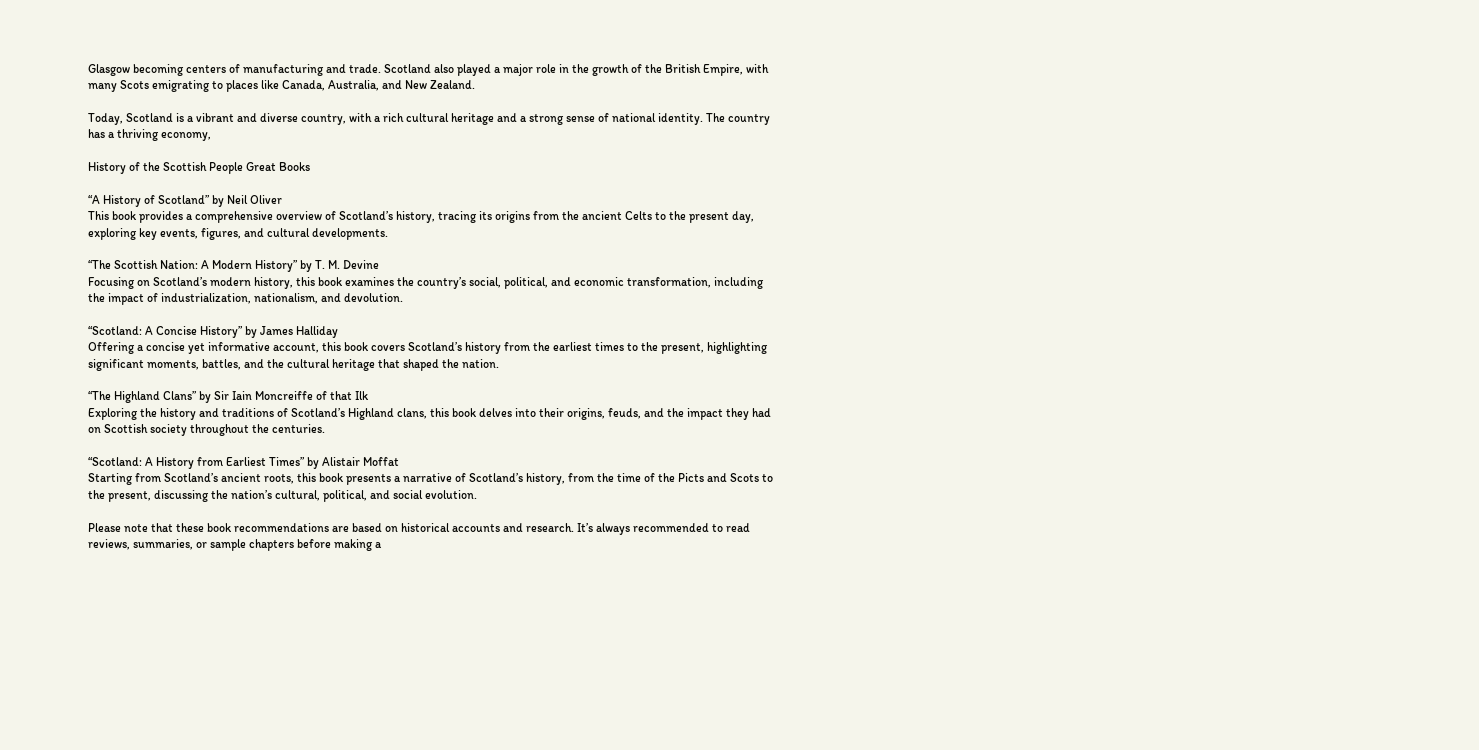Glasgow becoming centers of manufacturing and trade. Scotland also played a major role in the growth of the British Empire, with many Scots emigrating to places like Canada, Australia, and New Zealand.

Today, Scotland is a vibrant and diverse country, with a rich cultural heritage and a strong sense of national identity. The country has a thriving economy,

History of the Scottish People Great Books

“A History of Scotland” by Neil Oliver
This book provides a comprehensive overview of Scotland’s history, tracing its origins from the ancient Celts to the present day, exploring key events, figures, and cultural developments.

“The Scottish Nation: A Modern History” by T. M. Devine
Focusing on Scotland’s modern history, this book examines the country’s social, political, and economic transformation, including the impact of industrialization, nationalism, and devolution.

“Scotland: A Concise History” by James Halliday
Offering a concise yet informative account, this book covers Scotland’s history from the earliest times to the present, highlighting significant moments, battles, and the cultural heritage that shaped the nation.

“The Highland Clans” by Sir Iain Moncreiffe of that Ilk
Exploring the history and traditions of Scotland’s Highland clans, this book delves into their origins, feuds, and the impact they had on Scottish society throughout the centuries.

“Scotland: A History from Earliest Times” by Alistair Moffat
Starting from Scotland’s ancient roots, this book presents a narrative of Scotland’s history, from the time of the Picts and Scots to the present, discussing the nation’s cultural, political, and social evolution.

Please note that these book recommendations are based on historical accounts and research. It’s always recommended to read reviews, summaries, or sample chapters before making a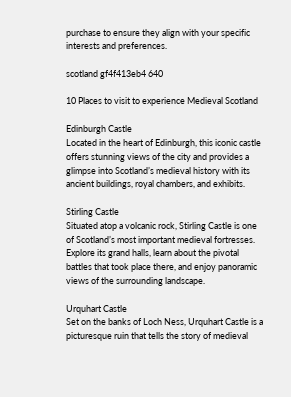purchase to ensure they align with your specific interests and preferences.

scotland gf4f413eb4 640

10 Places to visit to experience Medieval Scotland

Edinburgh Castle
Located in the heart of Edinburgh, this iconic castle offers stunning views of the city and provides a glimpse into Scotland’s medieval history with its ancient buildings, royal chambers, and exhibits.

Stirling Castle
Situated atop a volcanic rock, Stirling Castle is one of Scotland’s most important medieval fortresses. Explore its grand halls, learn about the pivotal battles that took place there, and enjoy panoramic views of the surrounding landscape.

Urquhart Castle
Set on the banks of Loch Ness, Urquhart Castle is a picturesque ruin that tells the story of medieval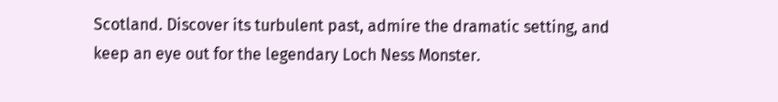Scotland. Discover its turbulent past, admire the dramatic setting, and keep an eye out for the legendary Loch Ness Monster.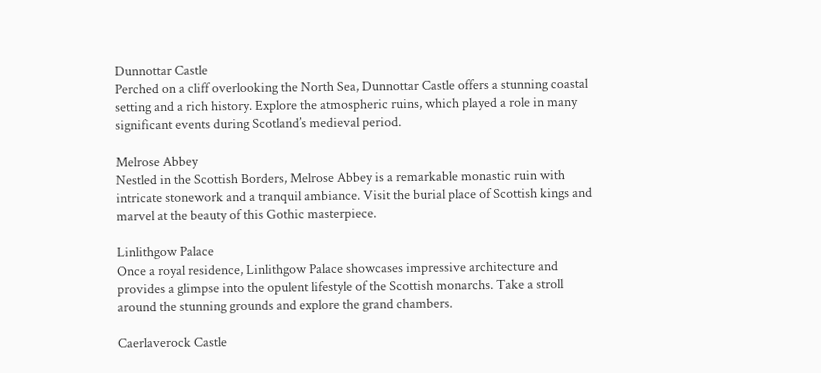Dunnottar Castle
Perched on a cliff overlooking the North Sea, Dunnottar Castle offers a stunning coastal setting and a rich history. Explore the atmospheric ruins, which played a role in many significant events during Scotland’s medieval period.

Melrose Abbey
Nestled in the Scottish Borders, Melrose Abbey is a remarkable monastic ruin with intricate stonework and a tranquil ambiance. Visit the burial place of Scottish kings and marvel at the beauty of this Gothic masterpiece.

Linlithgow Palace
Once a royal residence, Linlithgow Palace showcases impressive architecture and provides a glimpse into the opulent lifestyle of the Scottish monarchs. Take a stroll around the stunning grounds and explore the grand chambers.

Caerlaverock Castle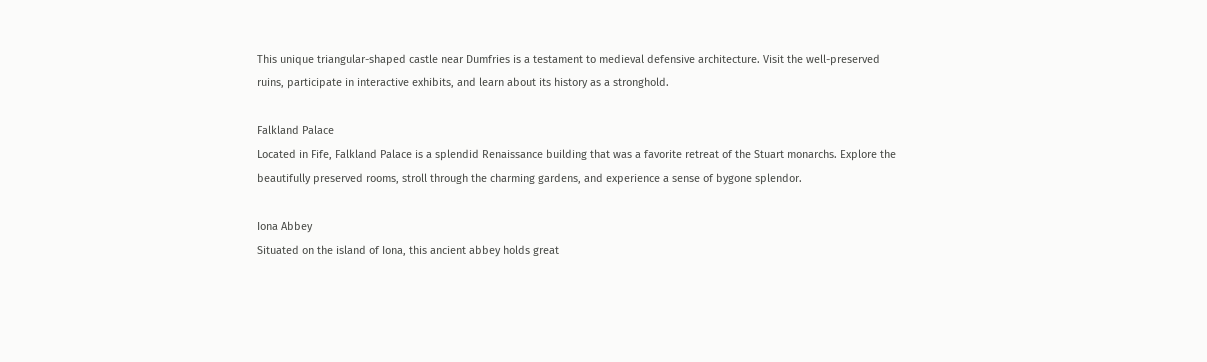This unique triangular-shaped castle near Dumfries is a testament to medieval defensive architecture. Visit the well-preserved ruins, participate in interactive exhibits, and learn about its history as a stronghold.

Falkland Palace
Located in Fife, Falkland Palace is a splendid Renaissance building that was a favorite retreat of the Stuart monarchs. Explore the beautifully preserved rooms, stroll through the charming gardens, and experience a sense of bygone splendor.

Iona Abbey
Situated on the island of Iona, this ancient abbey holds great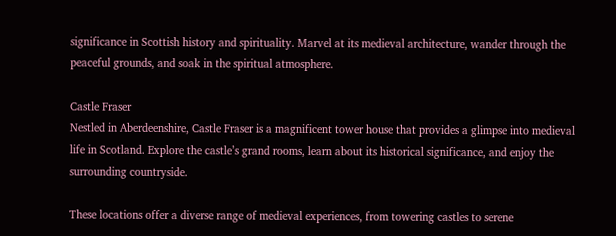significance in Scottish history and spirituality. Marvel at its medieval architecture, wander through the peaceful grounds, and soak in the spiritual atmosphere.

Castle Fraser
Nestled in Aberdeenshire, Castle Fraser is a magnificent tower house that provides a glimpse into medieval life in Scotland. Explore the castle’s grand rooms, learn about its historical significance, and enjoy the surrounding countryside.

These locations offer a diverse range of medieval experiences, from towering castles to serene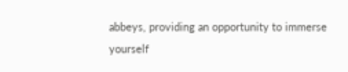abbeys, providing an opportunity to immerse yourself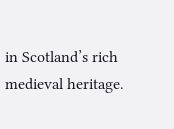in Scotland’s rich medieval heritage.